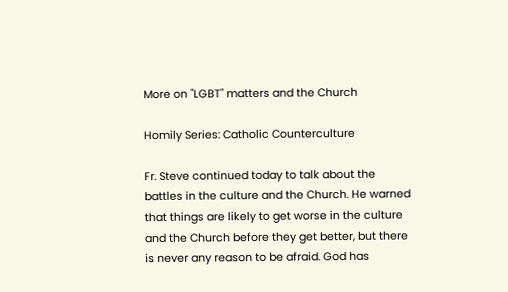More on "LGBT" matters and the Church

Homily Series: Catholic Counterculture

Fr. Steve continued today to talk about the battles in the culture and the Church. He warned that things are likely to get worse in the culture and the Church before they get better, but there is never any reason to be afraid. God has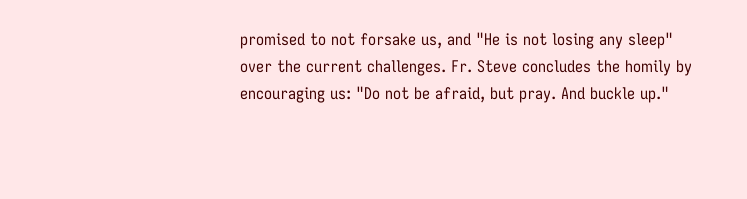promised to not forsake us, and "He is not losing any sleep" over the current challenges. Fr. Steve concludes the homily by encouraging us: "Do not be afraid, but pray. And buckle up."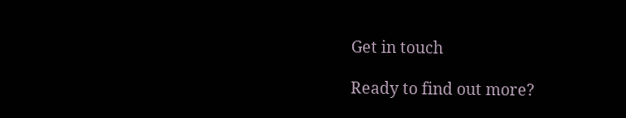Get in touch

Ready to find out more?